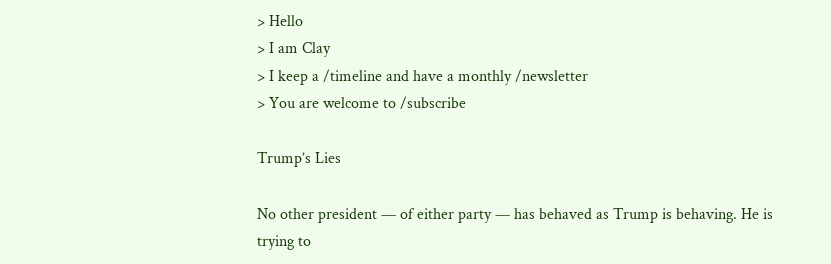> Hello
> I am Clay
> I keep a /timeline and have a monthly /newsletter
> You are welcome to /subscribe

Trump’s Lies

No other president — of either party — has behaved as Trump is behaving. He is trying to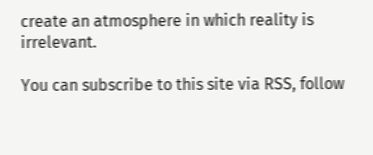create an atmosphere in which reality is irrelevant.

You can subscribe to this site via RSS, follow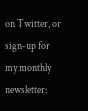on Twitter, or sign-up for my monthly newsletter: